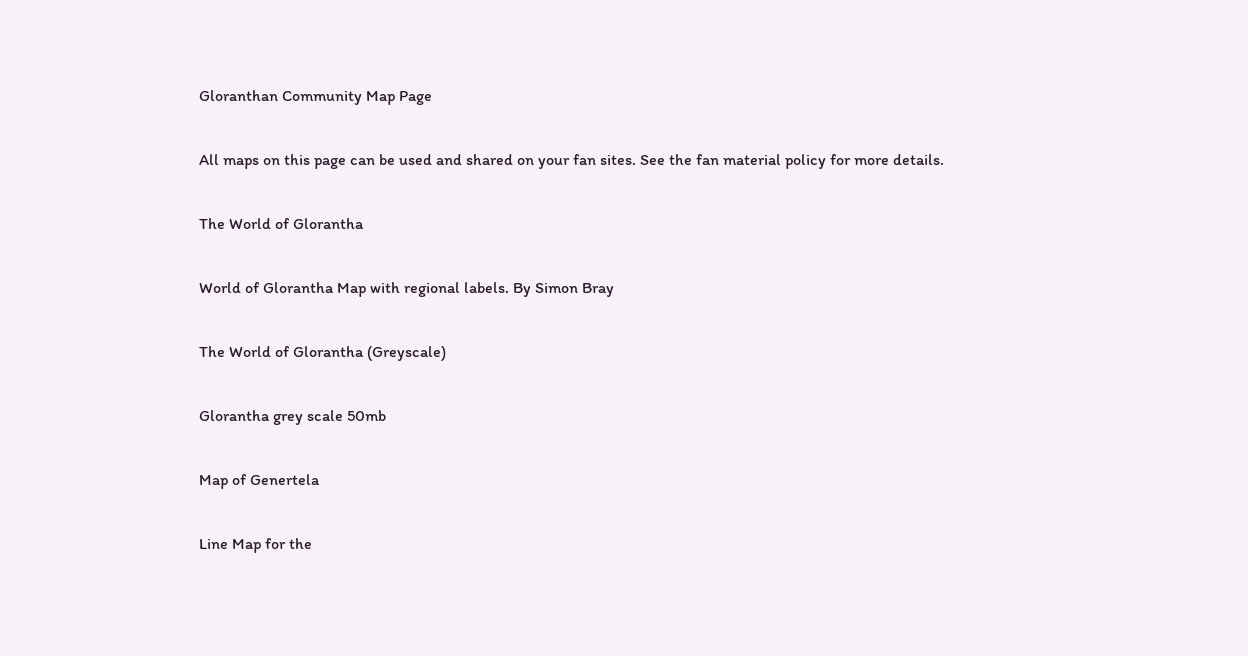Gloranthan Community Map Page

All maps on this page can be used and shared on your fan sites. See the fan material policy for more details.

The World of Glorantha

World of Glorantha Map with regional labels. By Simon Bray

The World of Glorantha (Greyscale)

Glorantha grey scale 50mb

Map of Genertela

Line Map for the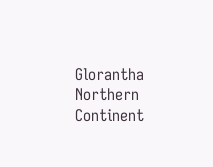Glorantha Northern Continent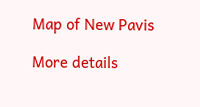Map of New Pavis

More details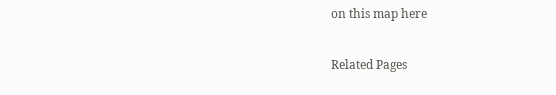on this map here

Related Pages